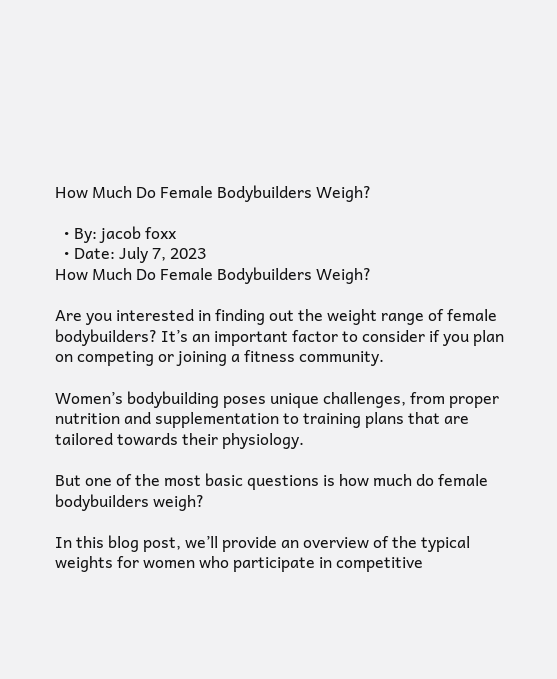How Much Do Female Bodybuilders Weigh?

  • By: jacob foxx
  • Date: July 7, 2023
How Much Do Female Bodybuilders Weigh?

Are you interested in finding out the weight range of female bodybuilders? It’s an important factor to consider if you plan on competing or joining a fitness community.

Women’s bodybuilding poses unique challenges, from proper nutrition and supplementation to training plans that are tailored towards their physiology.

But one of the most basic questions is how much do female bodybuilders weigh?

In this blog post, we’ll provide an overview of the typical weights for women who participate in competitive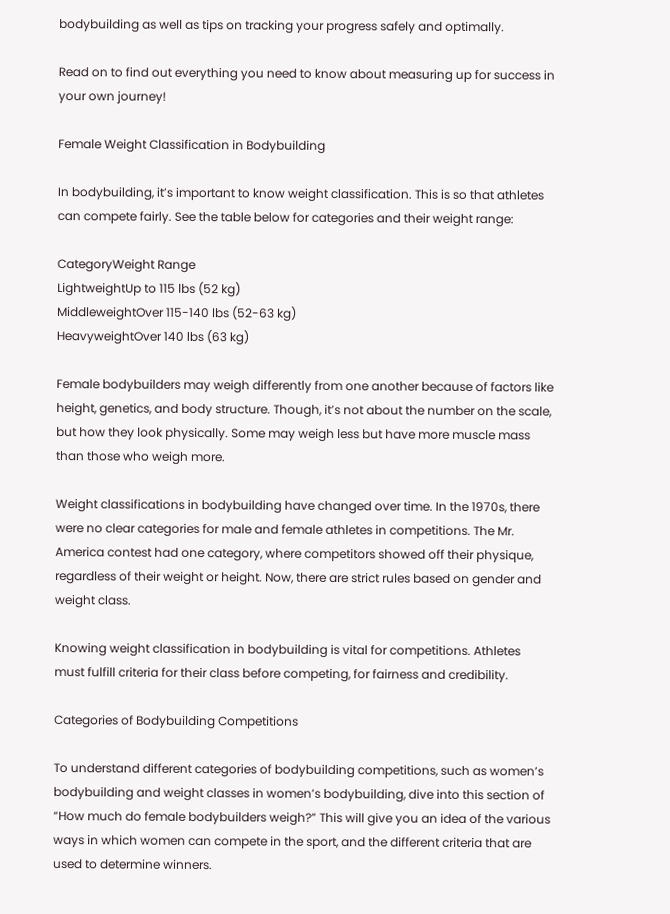bodybuilding as well as tips on tracking your progress safely and optimally.

Read on to find out everything you need to know about measuring up for success in your own journey!

Female Weight Classification in Bodybuilding

In bodybuilding, it’s important to know weight classification. This is so that athletes can compete fairly. See the table below for categories and their weight range:

CategoryWeight Range
LightweightUp to 115 lbs (52 kg)
MiddleweightOver 115-140 lbs (52-63 kg)
HeavyweightOver 140 lbs (63 kg)

Female bodybuilders may weigh differently from one another because of factors like height, genetics, and body structure. Though, it’s not about the number on the scale, but how they look physically. Some may weigh less but have more muscle mass than those who weigh more.

Weight classifications in bodybuilding have changed over time. In the 1970s, there were no clear categories for male and female athletes in competitions. The Mr. America contest had one category, where competitors showed off their physique, regardless of their weight or height. Now, there are strict rules based on gender and weight class.

Knowing weight classification in bodybuilding is vital for competitions. Athletes must fulfill criteria for their class before competing, for fairness and credibility.

Categories of Bodybuilding Competitions

To understand different categories of bodybuilding competitions, such as women’s bodybuilding and weight classes in women’s bodybuilding, dive into this section of “How much do female bodybuilders weigh?” This will give you an idea of the various ways in which women can compete in the sport, and the different criteria that are used to determine winners.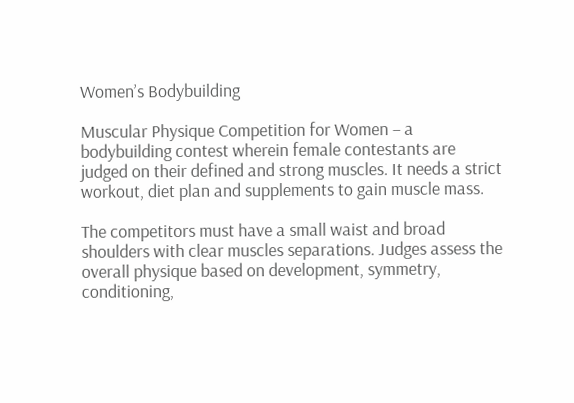Women’s Bodybuilding

Muscular Physique Competition for Women – a bodybuilding contest wherein female contestants are judged on their defined and strong muscles. It needs a strict workout, diet plan and supplements to gain muscle mass.

The competitors must have a small waist and broad shoulders with clear muscles separations. Judges assess the overall physique based on development, symmetry, conditioning,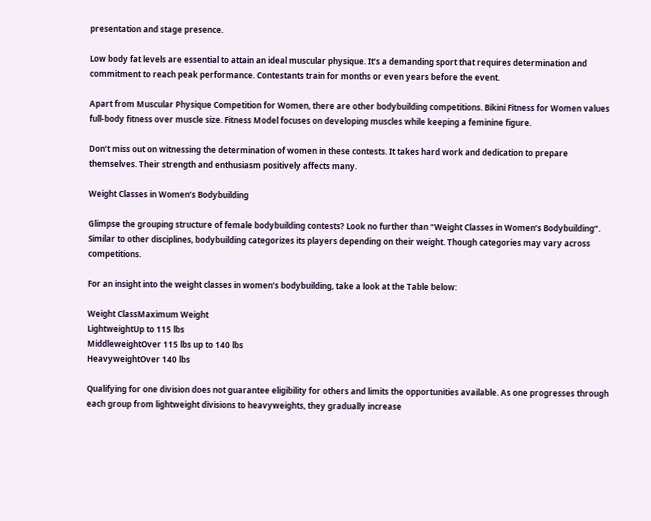presentation and stage presence.

Low body fat levels are essential to attain an ideal muscular physique. It’s a demanding sport that requires determination and commitment to reach peak performance. Contestants train for months or even years before the event.

Apart from Muscular Physique Competition for Women, there are other bodybuilding competitions. Bikini Fitness for Women values full-body fitness over muscle size. Fitness Model focuses on developing muscles while keeping a feminine figure.

Don’t miss out on witnessing the determination of women in these contests. It takes hard work and dedication to prepare themselves. Their strength and enthusiasm positively affects many.

Weight Classes in Women’s Bodybuilding

Glimpse the grouping structure of female bodybuilding contests? Look no further than “Weight Classes in Women’s Bodybuilding“. Similar to other disciplines, bodybuilding categorizes its players depending on their weight. Though categories may vary across competitions.

For an insight into the weight classes in women’s bodybuilding, take a look at the Table below:

Weight ClassMaximum Weight
LightweightUp to 115 lbs
MiddleweightOver 115 lbs up to 140 lbs
HeavyweightOver 140 lbs

Qualifying for one division does not guarantee eligibility for others and limits the opportunities available. As one progresses through each group from lightweight divisions to heavyweights, they gradually increase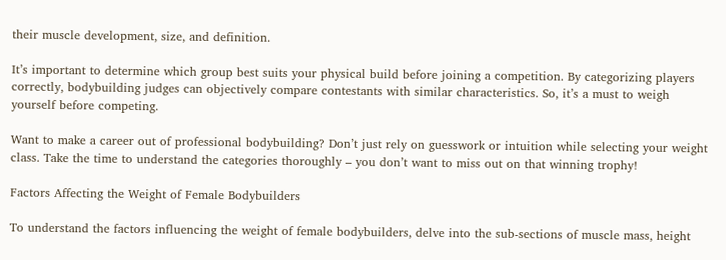their muscle development, size, and definition.

It’s important to determine which group best suits your physical build before joining a competition. By categorizing players correctly, bodybuilding judges can objectively compare contestants with similar characteristics. So, it’s a must to weigh yourself before competing.

Want to make a career out of professional bodybuilding? Don’t just rely on guesswork or intuition while selecting your weight class. Take the time to understand the categories thoroughly – you don’t want to miss out on that winning trophy!

Factors Affecting the Weight of Female Bodybuilders

To understand the factors influencing the weight of female bodybuilders, delve into the sub-sections of muscle mass, height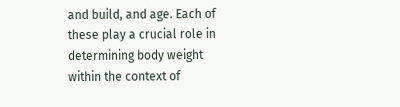and build, and age. Each of these play a crucial role in determining body weight within the context of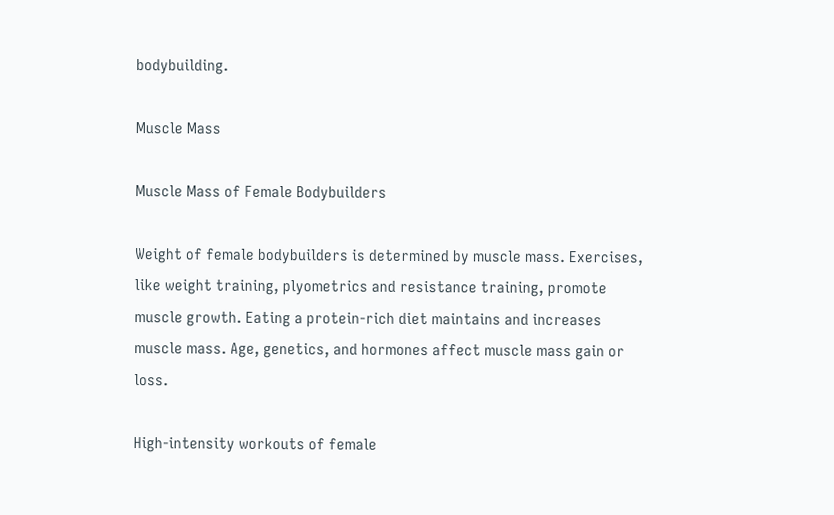bodybuilding.

Muscle Mass

Muscle Mass of Female Bodybuilders

Weight of female bodybuilders is determined by muscle mass. Exercises, like weight training, plyometrics and resistance training, promote muscle growth. Eating a protein-rich diet maintains and increases muscle mass. Age, genetics, and hormones affect muscle mass gain or loss.

High-intensity workouts of female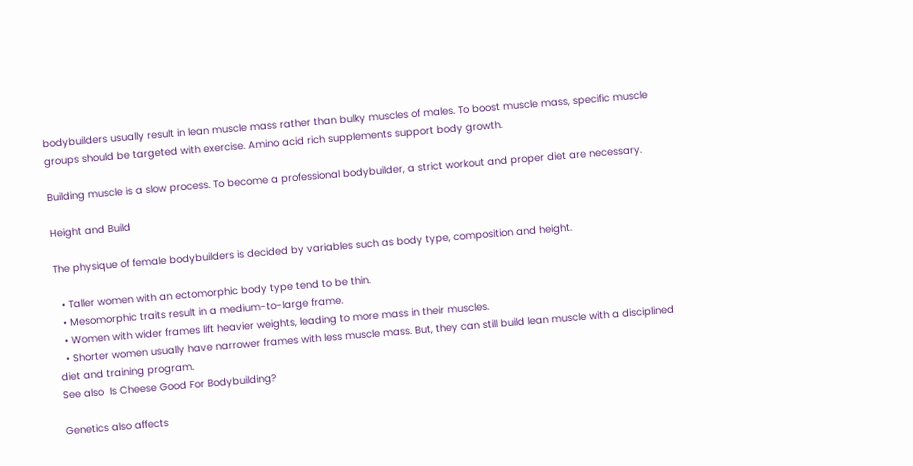bodybuilders usually result in lean muscle mass rather than bulky muscles of males. To boost muscle mass, specific muscle groups should be targeted with exercise. Amino acid rich supplements support body growth.

Building muscle is a slow process. To become a professional bodybuilder, a strict workout and proper diet are necessary.

Height and Build

The physique of female bodybuilders is decided by variables such as body type, composition and height.

  • Taller women with an ectomorphic body type tend to be thin.
  • Mesomorphic traits result in a medium-to-large frame.
  • Women with wider frames lift heavier weights, leading to more mass in their muscles.
  • Shorter women usually have narrower frames with less muscle mass. But, they can still build lean muscle with a disciplined diet and training program.
See also  Is Cheese Good For Bodybuilding?

Genetics also affects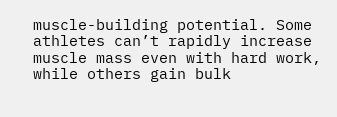muscle-building potential. Some athletes can’t rapidly increase muscle mass even with hard work, while others gain bulk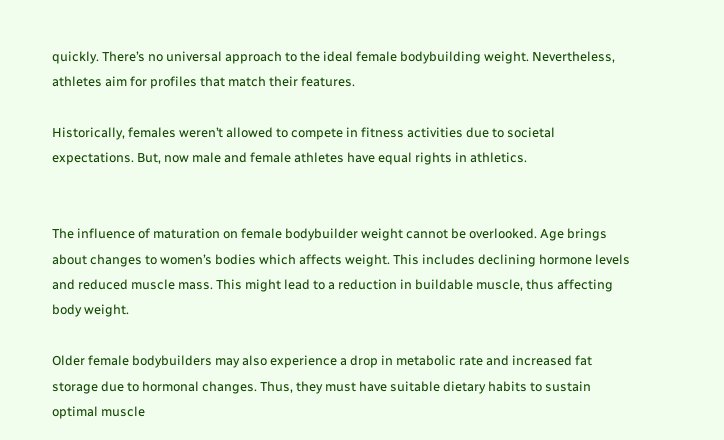quickly. There’s no universal approach to the ideal female bodybuilding weight. Nevertheless, athletes aim for profiles that match their features.

Historically, females weren’t allowed to compete in fitness activities due to societal expectations. But, now male and female athletes have equal rights in athletics.


The influence of maturation on female bodybuilder weight cannot be overlooked. Age brings about changes to women’s bodies which affects weight. This includes declining hormone levels and reduced muscle mass. This might lead to a reduction in buildable muscle, thus affecting body weight.

Older female bodybuilders may also experience a drop in metabolic rate and increased fat storage due to hormonal changes. Thus, they must have suitable dietary habits to sustain optimal muscle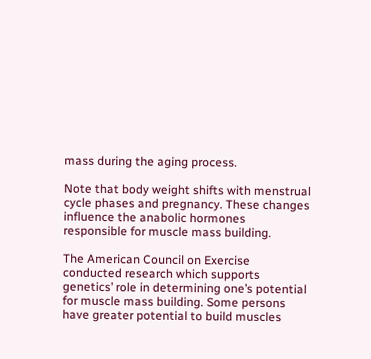mass during the aging process.

Note that body weight shifts with menstrual cycle phases and pregnancy. These changes influence the anabolic hormones responsible for muscle mass building.

The American Council on Exercise conducted research which supports genetics’ role in determining one’s potential for muscle mass building. Some persons have greater potential to build muscles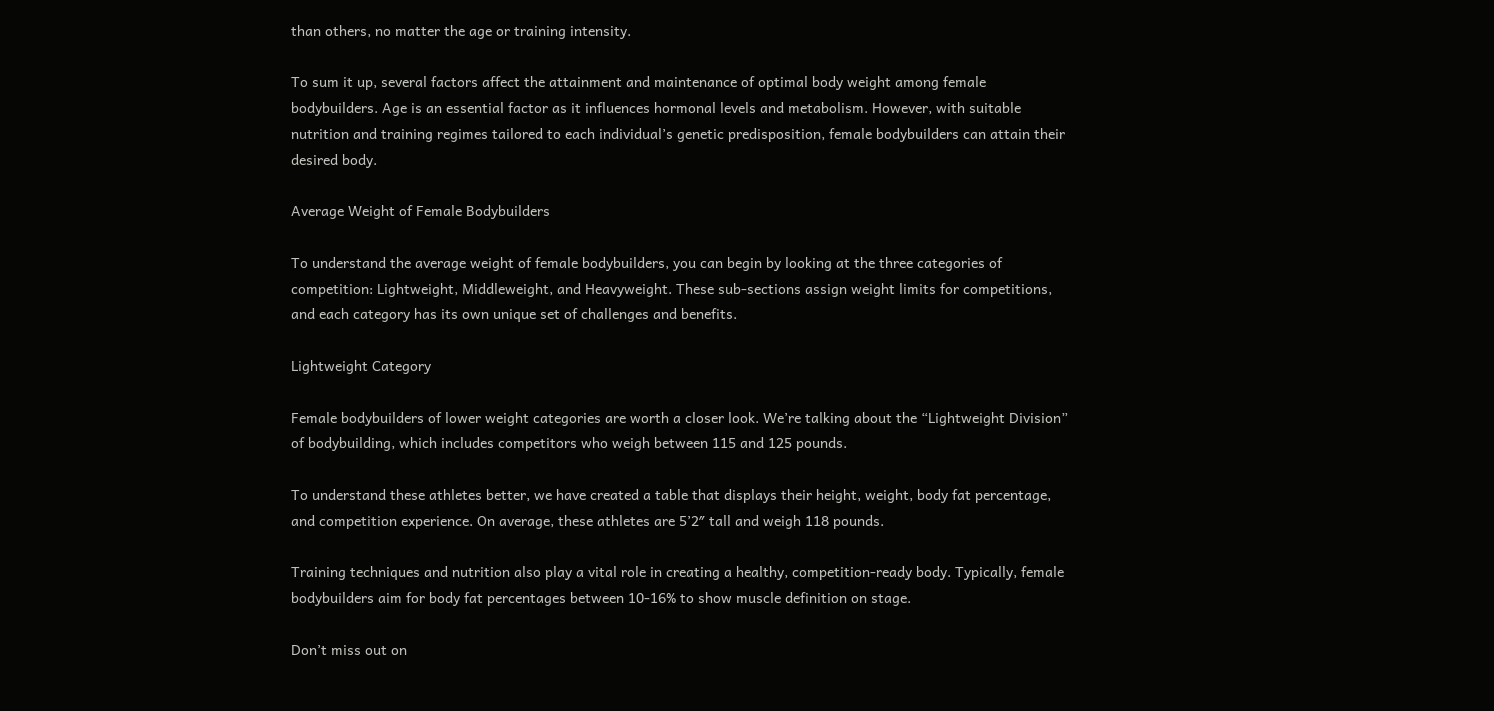than others, no matter the age or training intensity.

To sum it up, several factors affect the attainment and maintenance of optimal body weight among female bodybuilders. Age is an essential factor as it influences hormonal levels and metabolism. However, with suitable nutrition and training regimes tailored to each individual’s genetic predisposition, female bodybuilders can attain their desired body.

Average Weight of Female Bodybuilders

To understand the average weight of female bodybuilders, you can begin by looking at the three categories of competition: Lightweight, Middleweight, and Heavyweight. These sub-sections assign weight limits for competitions, and each category has its own unique set of challenges and benefits.

Lightweight Category

Female bodybuilders of lower weight categories are worth a closer look. We’re talking about the “Lightweight Division” of bodybuilding, which includes competitors who weigh between 115 and 125 pounds.

To understand these athletes better, we have created a table that displays their height, weight, body fat percentage, and competition experience. On average, these athletes are 5’2″ tall and weigh 118 pounds.

Training techniques and nutrition also play a vital role in creating a healthy, competition-ready body. Typically, female bodybuilders aim for body fat percentages between 10-16% to show muscle definition on stage.

Don’t miss out on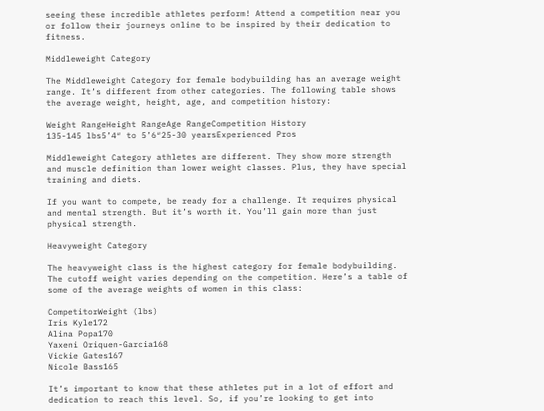seeing these incredible athletes perform! Attend a competition near you or follow their journeys online to be inspired by their dedication to fitness.

Middleweight Category

The Middleweight Category for female bodybuilding has an average weight range. It’s different from other categories. The following table shows the average weight, height, age, and competition history:

Weight RangeHeight RangeAge RangeCompetition History
135-145 lbs5’4″ to 5’6″25-30 yearsExperienced Pros

Middleweight Category athletes are different. They show more strength and muscle definition than lower weight classes. Plus, they have special training and diets.

If you want to compete, be ready for a challenge. It requires physical and mental strength. But it’s worth it. You’ll gain more than just physical strength.

Heavyweight Category

The heavyweight class is the highest category for female bodybuilding. The cutoff weight varies depending on the competition. Here’s a table of some of the average weights of women in this class:

CompetitorWeight (lbs)
Iris Kyle172
Alina Popa170
Yaxeni Oriquen-Garcia168
Vickie Gates167
Nicole Bass165

It’s important to know that these athletes put in a lot of effort and dedication to reach this level. So, if you’re looking to get into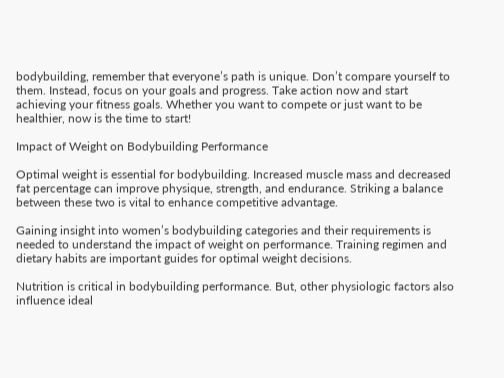bodybuilding, remember that everyone’s path is unique. Don’t compare yourself to them. Instead, focus on your goals and progress. Take action now and start achieving your fitness goals. Whether you want to compete or just want to be healthier, now is the time to start!

Impact of Weight on Bodybuilding Performance

Optimal weight is essential for bodybuilding. Increased muscle mass and decreased fat percentage can improve physique, strength, and endurance. Striking a balance between these two is vital to enhance competitive advantage.

Gaining insight into women’s bodybuilding categories and their requirements is needed to understand the impact of weight on performance. Training regimen and dietary habits are important guides for optimal weight decisions.

Nutrition is critical in bodybuilding performance. But, other physiologic factors also influence ideal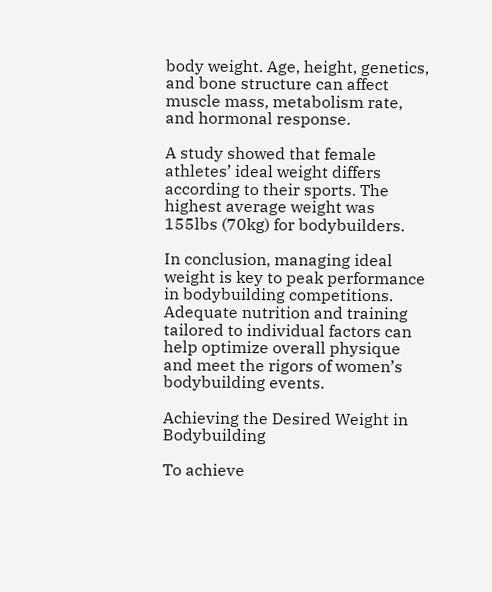body weight. Age, height, genetics, and bone structure can affect muscle mass, metabolism rate, and hormonal response.

A study showed that female athletes’ ideal weight differs according to their sports. The highest average weight was 155lbs (70kg) for bodybuilders.

In conclusion, managing ideal weight is key to peak performance in bodybuilding competitions. Adequate nutrition and training tailored to individual factors can help optimize overall physique and meet the rigors of women’s bodybuilding events.

Achieving the Desired Weight in Bodybuilding

To achieve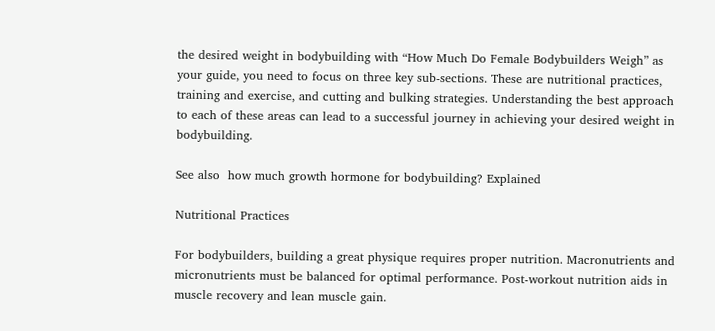the desired weight in bodybuilding with “How Much Do Female Bodybuilders Weigh” as your guide, you need to focus on three key sub-sections. These are nutritional practices, training and exercise, and cutting and bulking strategies. Understanding the best approach to each of these areas can lead to a successful journey in achieving your desired weight in bodybuilding.

See also  how much growth hormone for bodybuilding? Explained

Nutritional Practices

For bodybuilders, building a great physique requires proper nutrition. Macronutrients and micronutrients must be balanced for optimal performance. Post-workout nutrition aids in muscle recovery and lean muscle gain.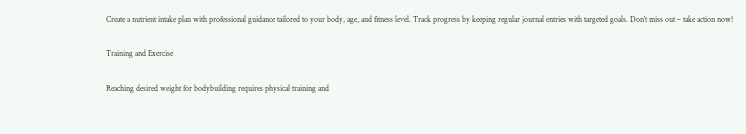Create a nutrient intake plan with professional guidance tailored to your body, age, and fitness level. Track progress by keeping regular journal entries with targeted goals. Don’t miss out – take action now!

Training and Exercise

Reaching desired weight for bodybuilding requires physical training and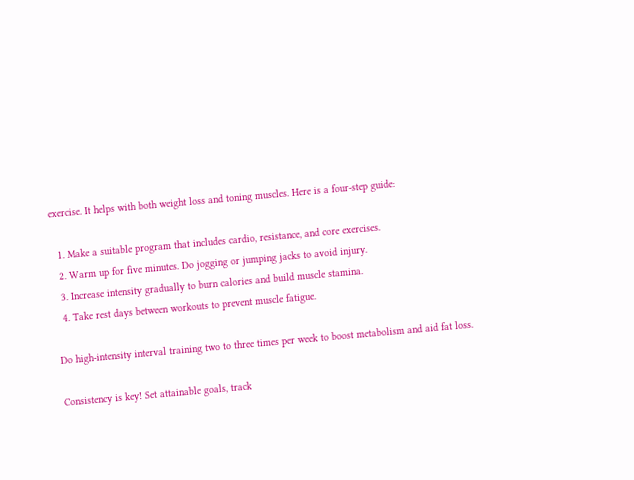exercise. It helps with both weight loss and toning muscles. Here is a four-step guide:

  1. Make a suitable program that includes cardio, resistance, and core exercises.
  2. Warm up for five minutes. Do jogging or jumping jacks to avoid injury.
  3. Increase intensity gradually to burn calories and build muscle stamina.
  4. Take rest days between workouts to prevent muscle fatigue.

Do high-intensity interval training two to three times per week to boost metabolism and aid fat loss.

Consistency is key! Set attainable goals, track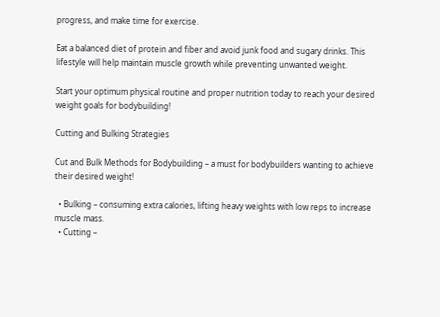progress, and make time for exercise.

Eat a balanced diet of protein and fiber and avoid junk food and sugary drinks. This lifestyle will help maintain muscle growth while preventing unwanted weight.

Start your optimum physical routine and proper nutrition today to reach your desired weight goals for bodybuilding!

Cutting and Bulking Strategies

Cut and Bulk Methods for Bodybuilding – a must for bodybuilders wanting to achieve their desired weight!

  • Bulking – consuming extra calories, lifting heavy weights with low reps to increase muscle mass.
  • Cutting –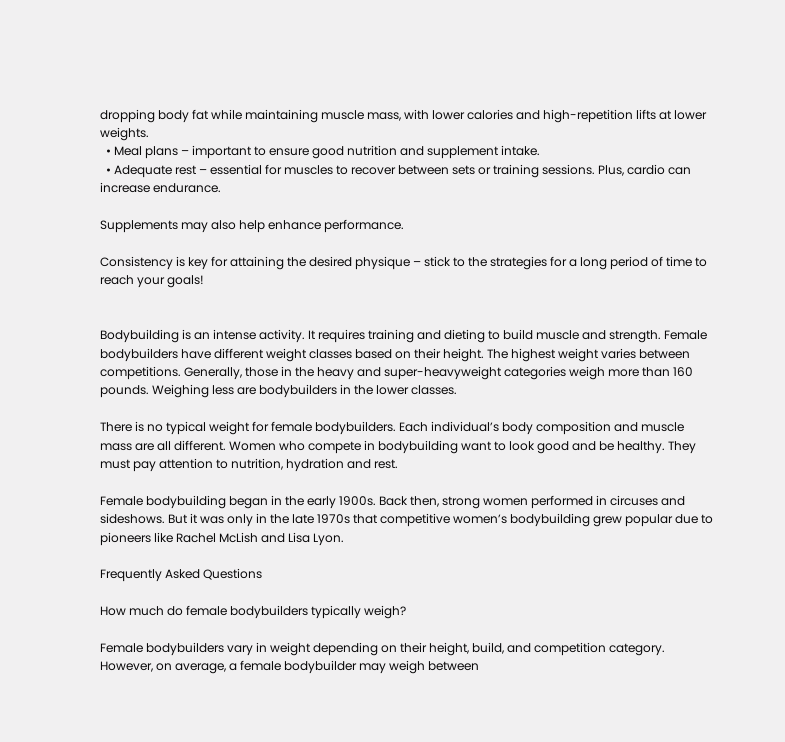dropping body fat while maintaining muscle mass, with lower calories and high-repetition lifts at lower weights.
  • Meal plans – important to ensure good nutrition and supplement intake.
  • Adequate rest – essential for muscles to recover between sets or training sessions. Plus, cardio can increase endurance.

Supplements may also help enhance performance.

Consistency is key for attaining the desired physique – stick to the strategies for a long period of time to reach your goals!


Bodybuilding is an intense activity. It requires training and dieting to build muscle and strength. Female bodybuilders have different weight classes based on their height. The highest weight varies between competitions. Generally, those in the heavy and super-heavyweight categories weigh more than 160 pounds. Weighing less are bodybuilders in the lower classes.

There is no typical weight for female bodybuilders. Each individual’s body composition and muscle mass are all different. Women who compete in bodybuilding want to look good and be healthy. They must pay attention to nutrition, hydration and rest.

Female bodybuilding began in the early 1900s. Back then, strong women performed in circuses and sideshows. But it was only in the late 1970s that competitive women’s bodybuilding grew popular due to pioneers like Rachel McLish and Lisa Lyon.

Frequently Asked Questions

How much do female bodybuilders typically weigh?

Female bodybuilders vary in weight depending on their height, build, and competition category. However, on average, a female bodybuilder may weigh between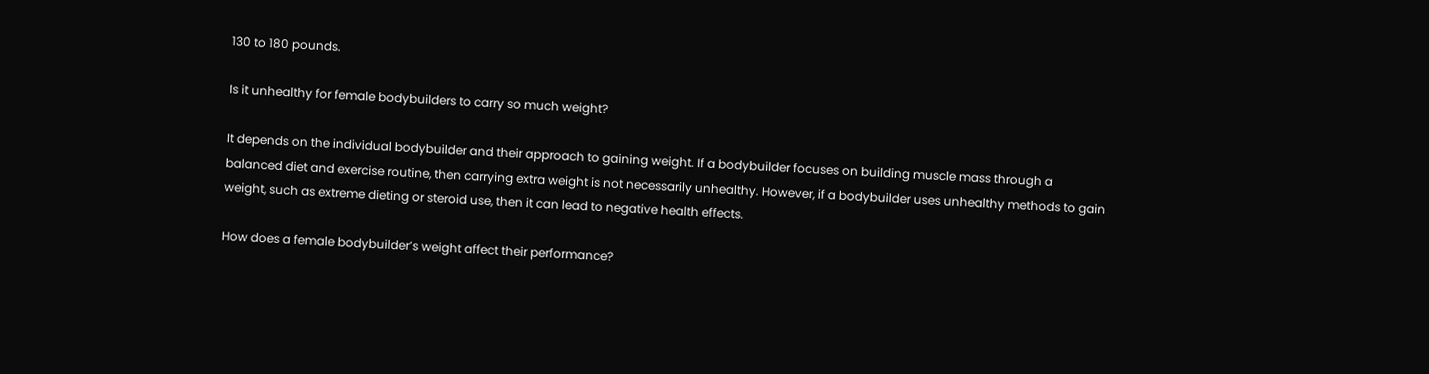130 to 180 pounds.

Is it unhealthy for female bodybuilders to carry so much weight?

It depends on the individual bodybuilder and their approach to gaining weight. If a bodybuilder focuses on building muscle mass through a balanced diet and exercise routine, then carrying extra weight is not necessarily unhealthy. However, if a bodybuilder uses unhealthy methods to gain weight, such as extreme dieting or steroid use, then it can lead to negative health effects.

How does a female bodybuilder’s weight affect their performance?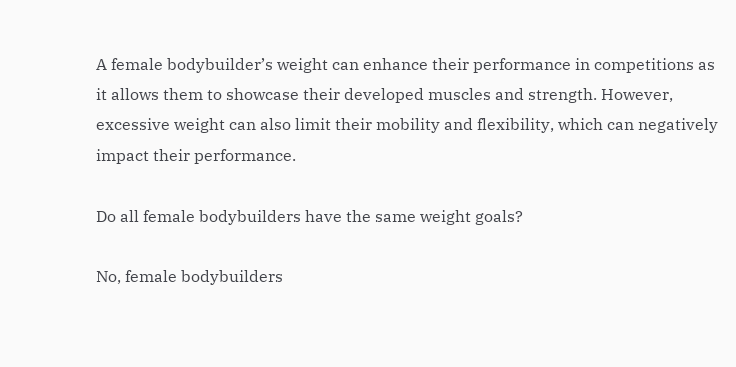A female bodybuilder’s weight can enhance their performance in competitions as it allows them to showcase their developed muscles and strength. However, excessive weight can also limit their mobility and flexibility, which can negatively impact their performance.

Do all female bodybuilders have the same weight goals?

No, female bodybuilders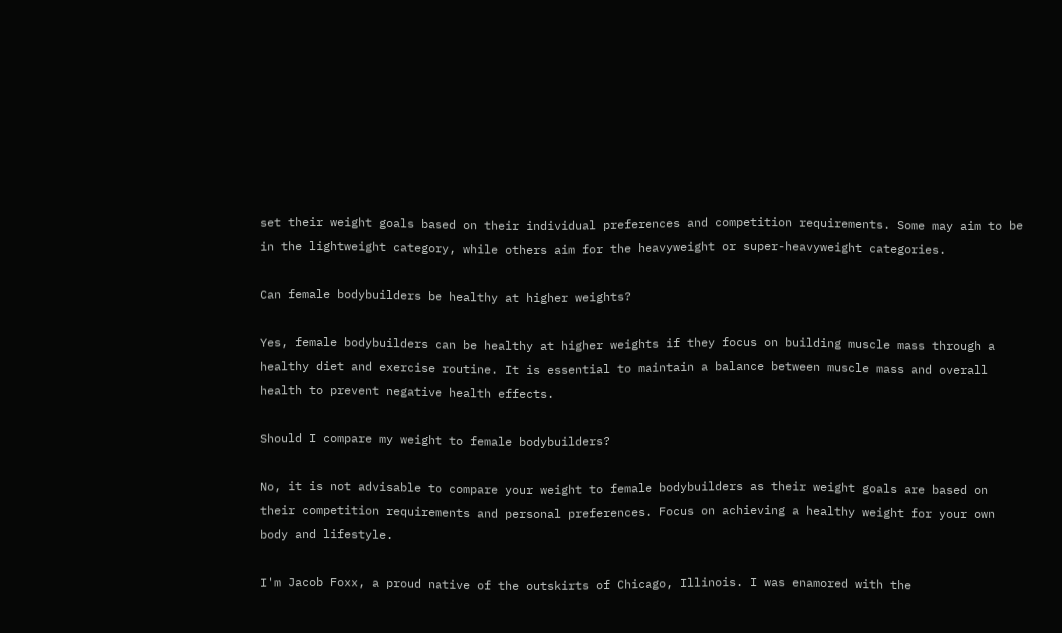set their weight goals based on their individual preferences and competition requirements. Some may aim to be in the lightweight category, while others aim for the heavyweight or super-heavyweight categories.

Can female bodybuilders be healthy at higher weights?

Yes, female bodybuilders can be healthy at higher weights if they focus on building muscle mass through a healthy diet and exercise routine. It is essential to maintain a balance between muscle mass and overall health to prevent negative health effects.

Should I compare my weight to female bodybuilders?

No, it is not advisable to compare your weight to female bodybuilders as their weight goals are based on their competition requirements and personal preferences. Focus on achieving a healthy weight for your own body and lifestyle.

I'm Jacob Foxx, a proud native of the outskirts of Chicago, Illinois. I was enamored with the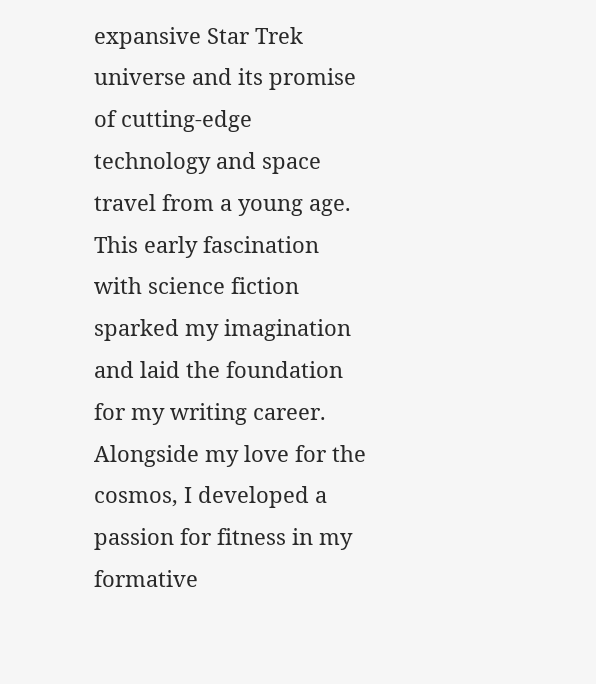expansive Star Trek universe and its promise of cutting-edge technology and space travel from a young age. This early fascination with science fiction sparked my imagination and laid the foundation for my writing career. Alongside my love for the cosmos, I developed a passion for fitness in my formative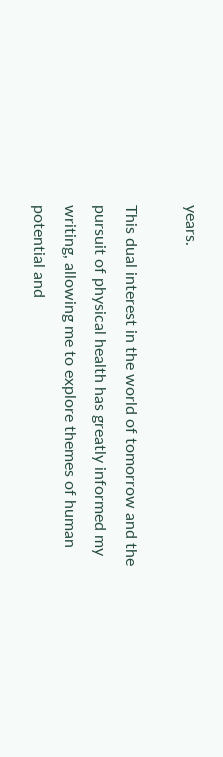years.

This dual interest in the world of tomorrow and the pursuit of physical health has greatly informed my writing, allowing me to explore themes of human potential and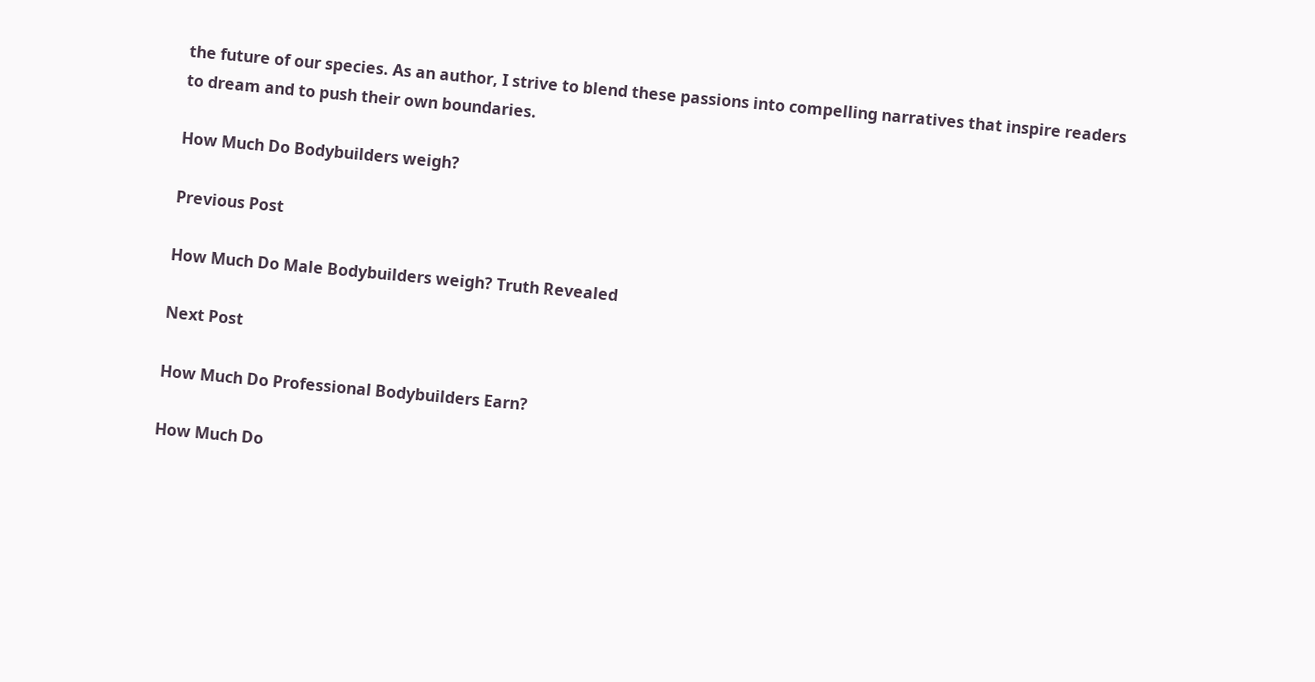the future of our species. As an author, I strive to blend these passions into compelling narratives that inspire readers to dream and to push their own boundaries.

How Much Do Bodybuilders weigh?

Previous Post

How Much Do Male Bodybuilders weigh? Truth Revealed

Next Post

How Much Do Professional Bodybuilders Earn?

How Much Do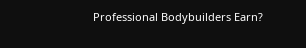Professional Bodybuilders Earn?